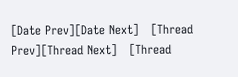[Date Prev][Date Next]   [Thread Prev][Thread Next]   [Thread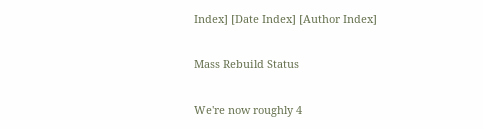Index] [Date Index] [Author Index]

Mass Rebuild Status

We're now roughly 4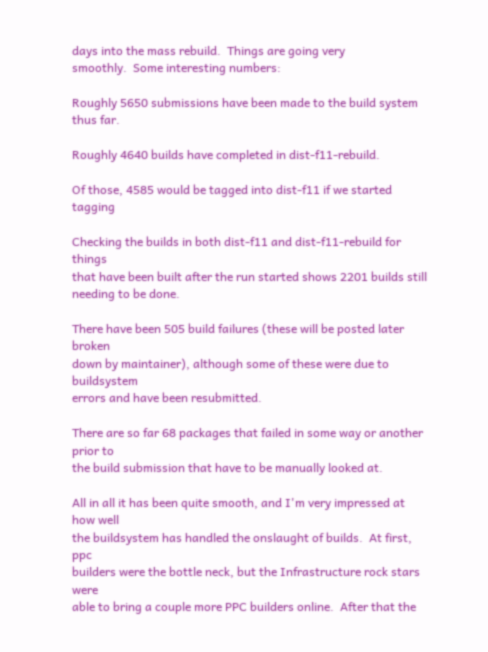days into the mass rebuild.  Things are going very
smoothly.  Some interesting numbers:

Roughly 5650 submissions have been made to the build system thus far.

Roughly 4640 builds have completed in dist-f11-rebuild.

Of those, 4585 would be tagged into dist-f11 if we started tagging

Checking the builds in both dist-f11 and dist-f11-rebuild for things
that have been built after the run started shows 2201 builds still
needing to be done.

There have been 505 build failures (these will be posted later broken
down by maintainer), although some of these were due to buildsystem
errors and have been resubmitted.

There are so far 68 packages that failed in some way or another prior to
the build submission that have to be manually looked at.

All in all it has been quite smooth, and I'm very impressed at how well
the buildsystem has handled the onslaught of builds.  At first, ppc
builders were the bottle neck, but the Infrastructure rock stars were
able to bring a couple more PPC builders online.  After that the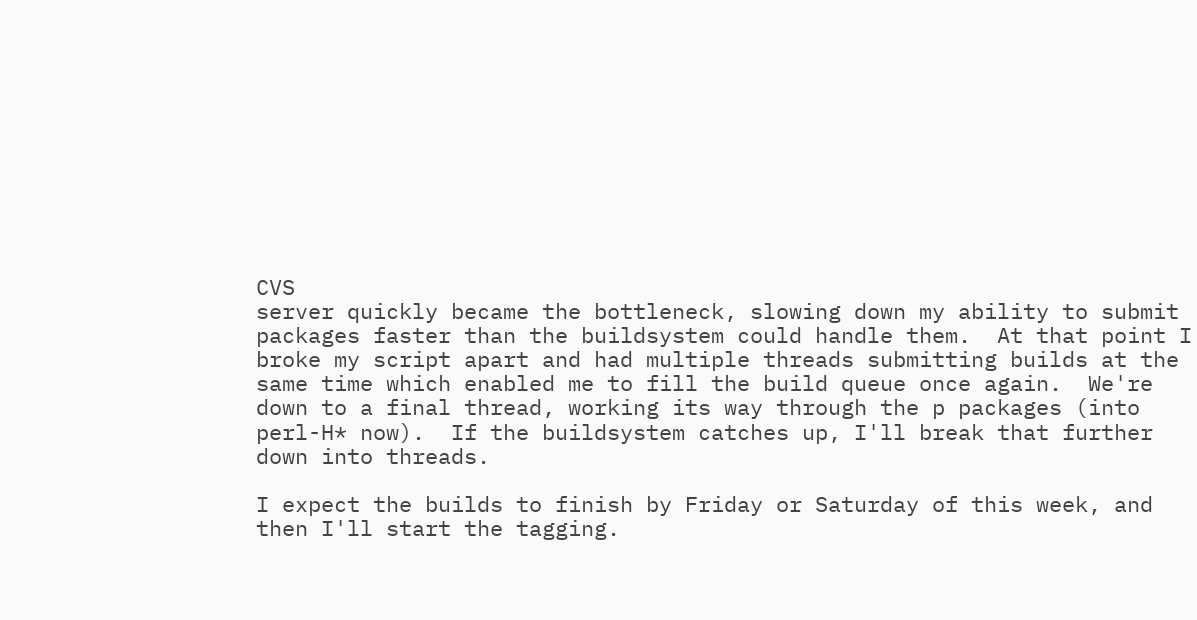CVS
server quickly became the bottleneck, slowing down my ability to submit
packages faster than the buildsystem could handle them.  At that point I
broke my script apart and had multiple threads submitting builds at the
same time which enabled me to fill the build queue once again.  We're
down to a final thread, working its way through the p packages (into
perl-H* now).  If the buildsystem catches up, I'll break that further
down into threads.

I expect the builds to finish by Friday or Saturday of this week, and
then I'll start the tagging.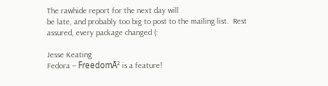The rawhide report for the next day will
be late, and probably too big to post to the mailing list.  Rest
assured, every package changed (:

Jesse Keating
Fedora -- FreedomĀ² is a feature!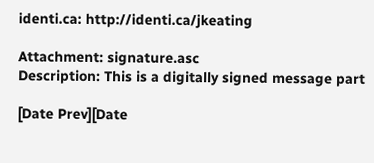identi.ca: http://identi.ca/jkeating

Attachment: signature.asc
Description: This is a digitally signed message part

[Date Prev][Date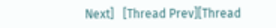Next]   [Thread Prev][Thread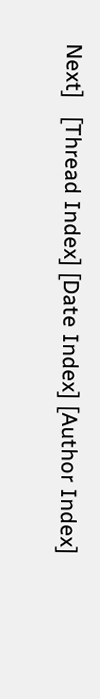Next]   [Thread Index] [Date Index] [Author Index]